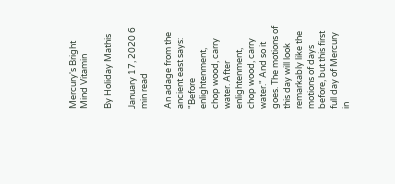Mercury's Bright Mind Vitamin

By Holiday Mathis

January 17, 2020 6 min read

An adage from the ancient east says: "Before enlightenment, chop wood, carry water. After enlightenment, chop wood, carry water." And so it goes. The motions of this day will look remarkably like the motions of days before, but this first full day of Mercury in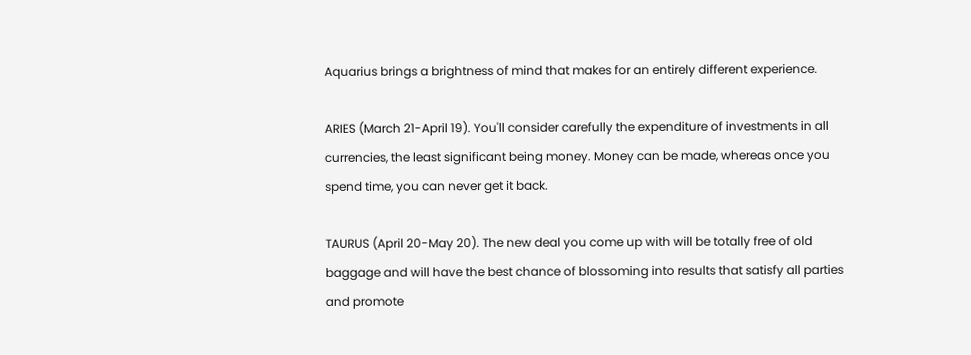Aquarius brings a brightness of mind that makes for an entirely different experience.

ARIES (March 21-April 19). You'll consider carefully the expenditure of investments in all currencies, the least significant being money. Money can be made, whereas once you spend time, you can never get it back.

TAURUS (April 20-May 20). The new deal you come up with will be totally free of old baggage and will have the best chance of blossoming into results that satisfy all parties and promote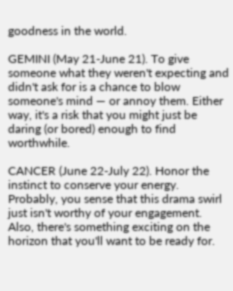goodness in the world.

GEMINI (May 21-June 21). To give someone what they weren't expecting and didn't ask for is a chance to blow someone's mind — or annoy them. Either way, it's a risk that you might just be daring (or bored) enough to find worthwhile.

CANCER (June 22-July 22). Honor the instinct to conserve your energy. Probably, you sense that this drama swirl just isn't worthy of your engagement. Also, there's something exciting on the horizon that you'll want to be ready for.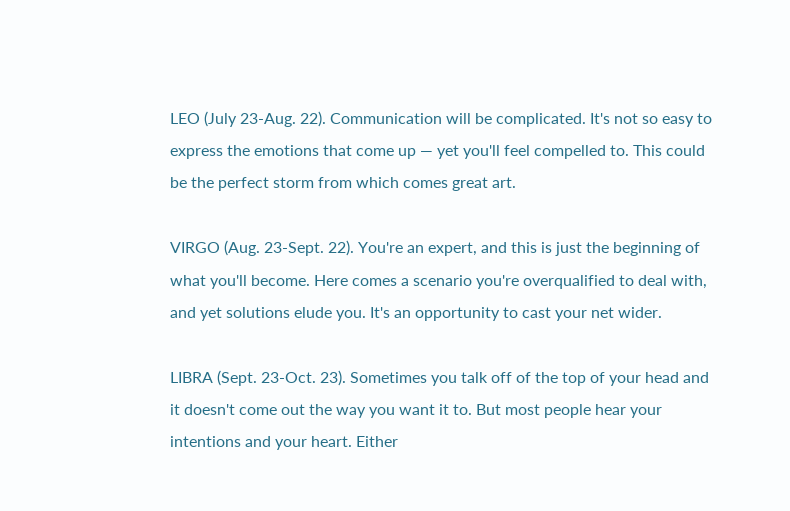LEO (July 23-Aug. 22). Communication will be complicated. It's not so easy to express the emotions that come up — yet you'll feel compelled to. This could be the perfect storm from which comes great art.

VIRGO (Aug. 23-Sept. 22). You're an expert, and this is just the beginning of what you'll become. Here comes a scenario you're overqualified to deal with, and yet solutions elude you. It's an opportunity to cast your net wider.

LIBRA (Sept. 23-Oct. 23). Sometimes you talk off of the top of your head and it doesn't come out the way you want it to. But most people hear your intentions and your heart. Either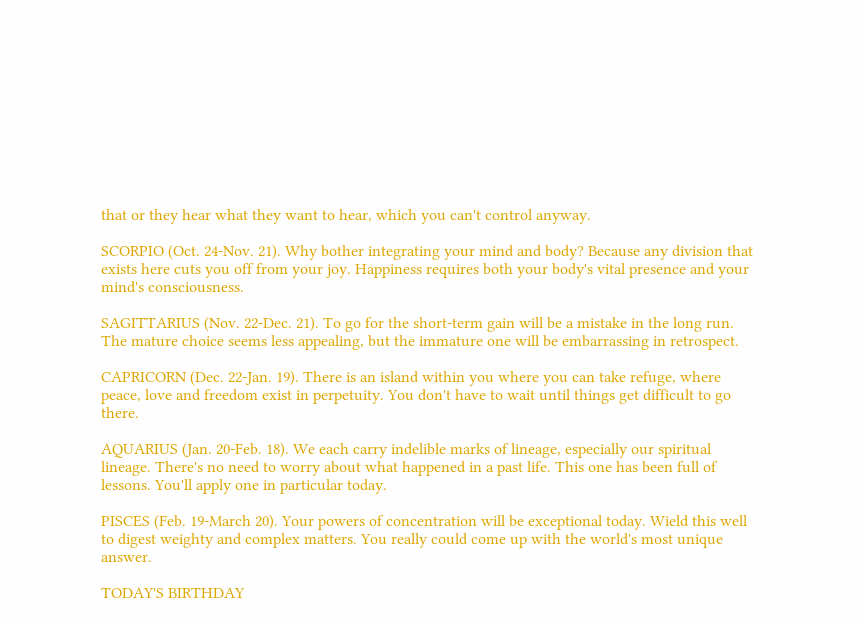that or they hear what they want to hear, which you can't control anyway.

SCORPIO (Oct. 24-Nov. 21). Why bother integrating your mind and body? Because any division that exists here cuts you off from your joy. Happiness requires both your body's vital presence and your mind's consciousness.

SAGITTARIUS (Nov. 22-Dec. 21). To go for the short-term gain will be a mistake in the long run. The mature choice seems less appealing, but the immature one will be embarrassing in retrospect.

CAPRICORN (Dec. 22-Jan. 19). There is an island within you where you can take refuge, where peace, love and freedom exist in perpetuity. You don't have to wait until things get difficult to go there.

AQUARIUS (Jan. 20-Feb. 18). We each carry indelible marks of lineage, especially our spiritual lineage. There's no need to worry about what happened in a past life. This one has been full of lessons. You'll apply one in particular today.

PISCES (Feb. 19-March 20). Your powers of concentration will be exceptional today. Wield this well to digest weighty and complex matters. You really could come up with the world's most unique answer.

TODAY'S BIRTHDAY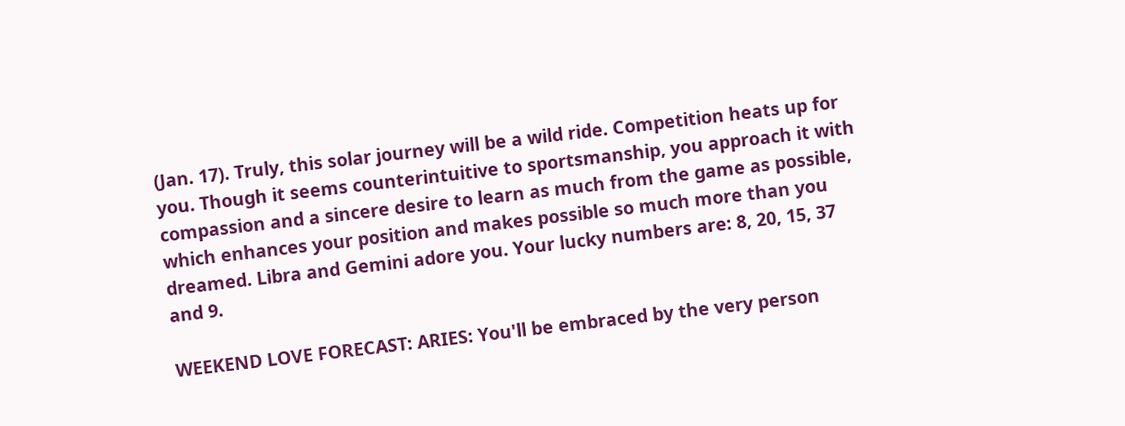(Jan. 17). Truly, this solar journey will be a wild ride. Competition heats up for you. Though it seems counterintuitive to sportsmanship, you approach it with compassion and a sincere desire to learn as much from the game as possible, which enhances your position and makes possible so much more than you dreamed. Libra and Gemini adore you. Your lucky numbers are: 8, 20, 15, 37 and 9.

WEEKEND LOVE FORECAST: ARIES: You'll be embraced by the very person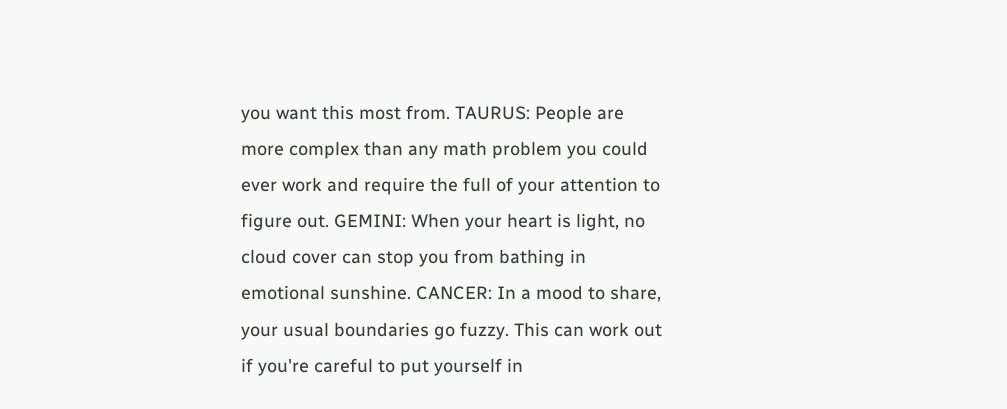you want this most from. TAURUS: People are more complex than any math problem you could ever work and require the full of your attention to figure out. GEMINI: When your heart is light, no cloud cover can stop you from bathing in emotional sunshine. CANCER: In a mood to share, your usual boundaries go fuzzy. This can work out if you're careful to put yourself in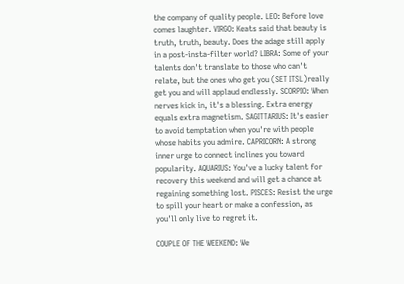the company of quality people. LEO: Before love comes laughter. VIRGO: Keats said that beauty is truth, truth, beauty. Does the adage still apply in a post-insta-filter world? LIBRA: Some of your talents don't translate to those who can't relate, but the ones who get you (SET ITSL)really get you and will applaud endlessly. SCORPIO: When nerves kick in, it's a blessing. Extra energy equals extra magnetism. SAGITTARIUS: It's easier to avoid temptation when you're with people whose habits you admire. CAPRICORN: A strong inner urge to connect inclines you toward popularity. AQUARIUS: You've a lucky talent for recovery this weekend and will get a chance at regaining something lost. PISCES: Resist the urge to spill your heart or make a confession, as you'll only live to regret it.

COUPLE OF THE WEEKEND: We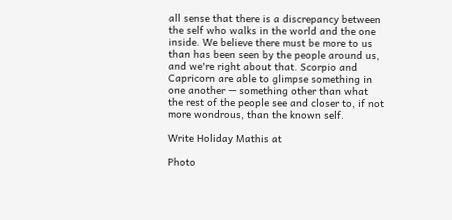all sense that there is a discrepancy between the self who walks in the world and the one inside. We believe there must be more to us than has been seen by the people around us, and we're right about that. Scorpio and Capricorn are able to glimpse something in one another — something other than what the rest of the people see and closer to, if not more wondrous, than the known self.

Write Holiday Mathis at

Photo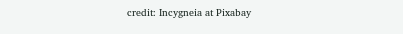credit: Incygneia at Pixabay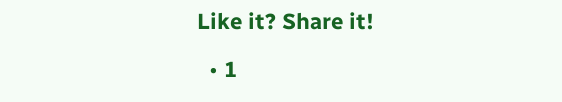Like it? Share it!

  • 1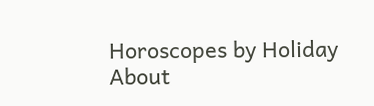Horoscopes by Holiday
About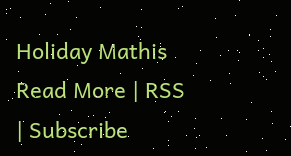Holiday Mathis
Read More | RSS | Subscribe